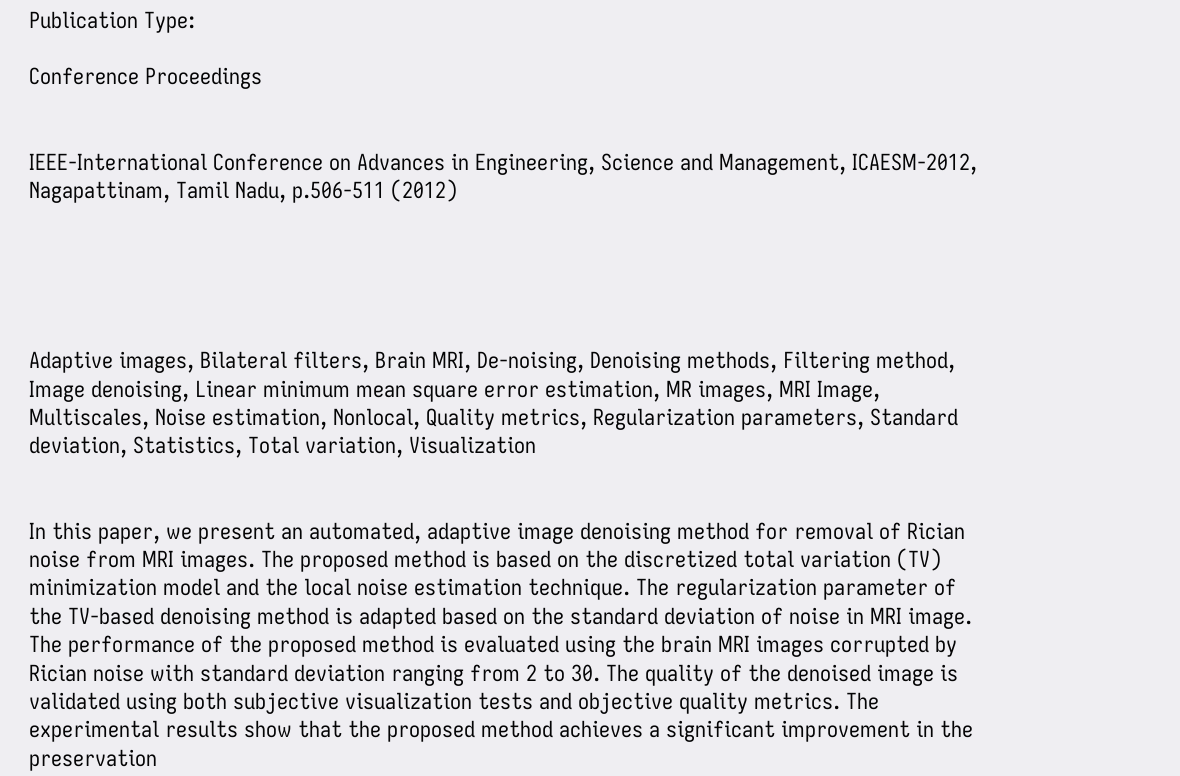Publication Type:

Conference Proceedings


IEEE-International Conference on Advances in Engineering, Science and Management, ICAESM-2012, Nagapattinam, Tamil Nadu, p.506-511 (2012)





Adaptive images, Bilateral filters, Brain MRI, De-noising, Denoising methods, Filtering method, Image denoising, Linear minimum mean square error estimation, MR images, MRI Image, Multiscales, Noise estimation, Nonlocal, Quality metrics, Regularization parameters, Standard deviation, Statistics, Total variation, Visualization


In this paper, we present an automated, adaptive image denoising method for removal of Rician noise from MRI images. The proposed method is based on the discretized total variation (TV) minimization model and the local noise estimation technique. The regularization parameter of the TV-based denoising method is adapted based on the standard deviation of noise in MRI image. The performance of the proposed method is evaluated using the brain MRI images corrupted by Rician noise with standard deviation ranging from 2 to 30. The quality of the denoised image is validated using both subjective visualization tests and objective quality metrics. The experimental results show that the proposed method achieves a significant improvement in the preservation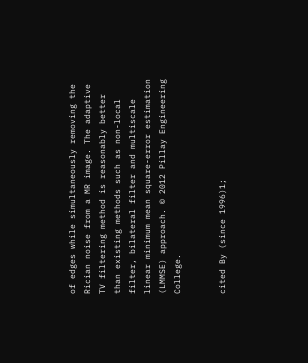of edges while simultaneously removing the Rician noise from a MR image. The adaptive TV filtering method is reasonably better than existing methods such as non-local filter, bilateral filter and multiscale linear minimum mean square-error estimation (LMMSE) approach. © 2012 Pillay Engineering College.


cited By (since 1996)1;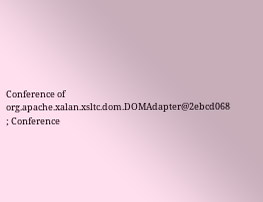Conference of org.apache.xalan.xsltc.dom.DOMAdapter@2ebcd068 ; Conference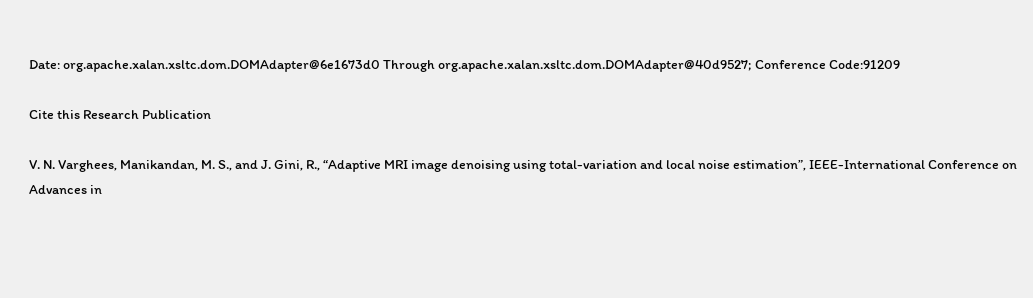Date: org.apache.xalan.xsltc.dom.DOMAdapter@6e1673d0 Through org.apache.xalan.xsltc.dom.DOMAdapter@40d9527; Conference Code:91209

Cite this Research Publication

V. N. Varghees, Manikandan, M. S., and J. Gini, R., “Adaptive MRI image denoising using total-variation and local noise estimation”, IEEE-International Conference on Advances in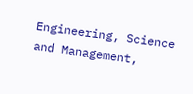Engineering, Science and Management,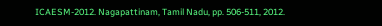ICAESM-2012. Nagapattinam, Tamil Nadu, pp. 506-511, 2012.